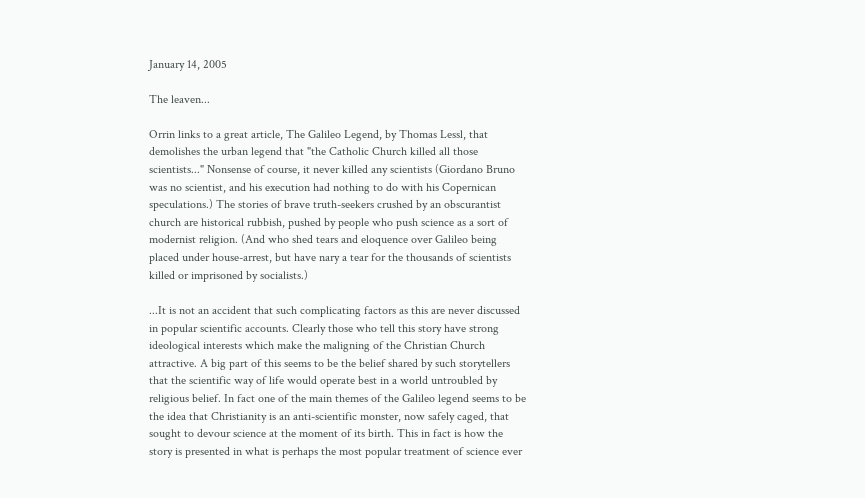January 14, 2005

The leaven...

Orrin links to a great article, The Galileo Legend, by Thomas Lessl, that demolishes the urban legend that "the Catholic Church killed all those scientists..." Nonsense of course, it never killed any scientists (Giordano Bruno was no scientist, and his execution had nothing to do with his Copernican speculations.) The stories of brave truth-seekers crushed by an obscurantist church are historical rubbish, pushed by people who push science as a sort of modernist religion. (And who shed tears and eloquence over Galileo being placed under house-arrest, but have nary a tear for the thousands of scientists killed or imprisoned by socialists.)

...It is not an accident that such complicating factors as this are never discussed in popular scientific accounts. Clearly those who tell this story have strong ideological interests which make the maligning of the Christian Church attractive. A big part of this seems to be the belief shared by such storytellers that the scientific way of life would operate best in a world untroubled by religious belief. In fact one of the main themes of the Galileo legend seems to be the idea that Christianity is an anti-scientific monster, now safely caged, that sought to devour science at the moment of its birth. This in fact is how the story is presented in what is perhaps the most popular treatment of science ever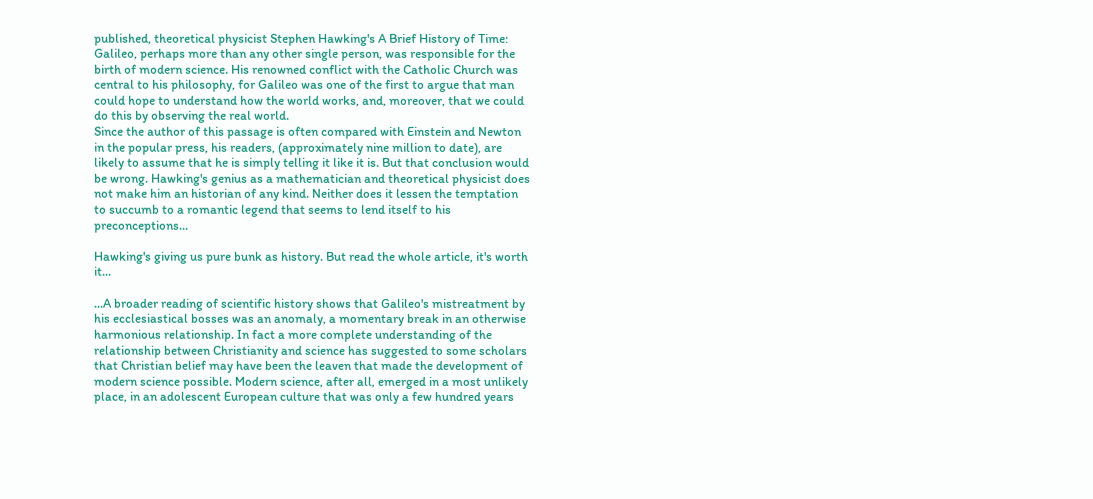published, theoretical physicist Stephen Hawking's A Brief History of Time:
Galileo, perhaps more than any other single person, was responsible for the birth of modern science. His renowned conflict with the Catholic Church was central to his philosophy, for Galileo was one of the first to argue that man could hope to understand how the world works, and, moreover, that we could do this by observing the real world.
Since the author of this passage is often compared with Einstein and Newton in the popular press, his readers, (approximately nine million to date), are likely to assume that he is simply telling it like it is. But that conclusion would be wrong. Hawking's genius as a mathematician and theoretical physicist does not make him an historian of any kind. Neither does it lessen the temptation to succumb to a romantic legend that seems to lend itself to his preconceptions...

Hawking's giving us pure bunk as history. But read the whole article, it's worth it...

...A broader reading of scientific history shows that Galileo's mistreatment by his ecclesiastical bosses was an anomaly, a momentary break in an otherwise harmonious relationship. In fact a more complete understanding of the relationship between Christianity and science has suggested to some scholars that Christian belief may have been the leaven that made the development of modern science possible. Modern science, after all, emerged in a most unlikely place, in an adolescent European culture that was only a few hundred years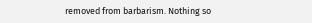removed from barbarism. Nothing so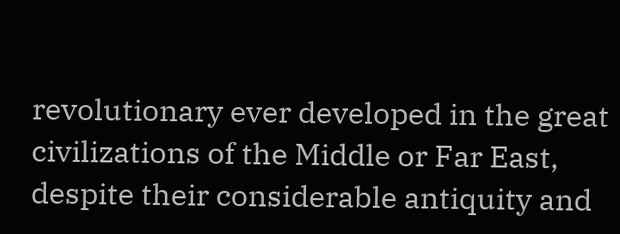revolutionary ever developed in the great civilizations of the Middle or Far East, despite their considerable antiquity and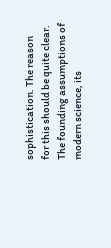sophistication. The reason for this should be quite clear. The founding assumptions of modern science, its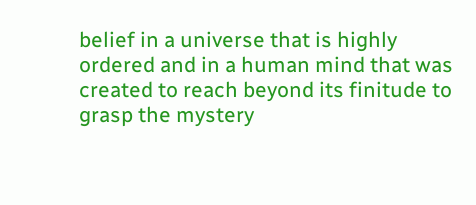belief in a universe that is highly ordered and in a human mind that was created to reach beyond its finitude to grasp the mystery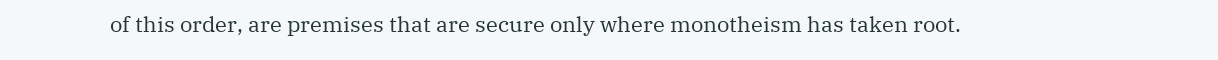of this order, are premises that are secure only where monotheism has taken root.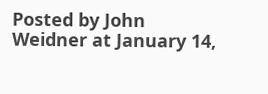Posted by John Weidner at January 14,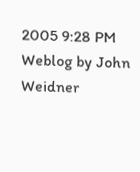2005 9:28 PM
Weblog by John Weidner